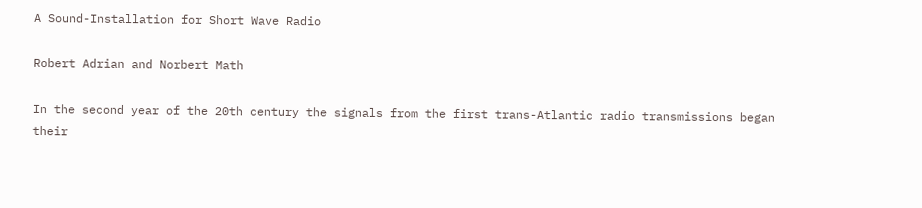A Sound-Installation for Short Wave Radio

Robert Adrian and Norbert Math

In the second year of the 20th century the signals from the first trans-Atlantic radio transmissions began their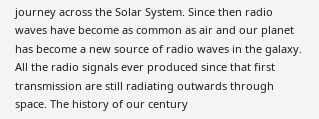journey across the Solar System. Since then radio waves have become as common as air and our planet has become a new source of radio waves in the galaxy. All the radio signals ever produced since that first transmission are still radiating outwards through space. The history of our century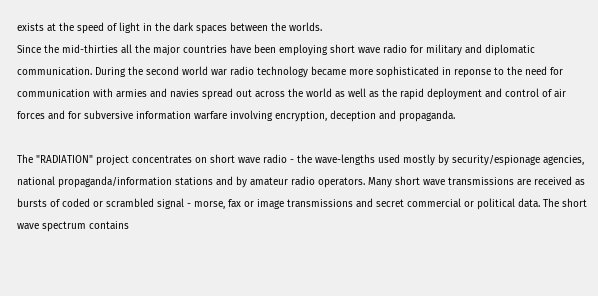exists at the speed of light in the dark spaces between the worlds.
Since the mid-thirties all the major countries have been employing short wave radio for military and diplomatic communication. During the second world war radio technology became more sophisticated in reponse to the need for communication with armies and navies spread out across the world as well as the rapid deployment and control of air forces and for subversive information warfare involving encryption, deception and propaganda.

The "RADIATION" project concentrates on short wave radio - the wave-lengths used mostly by security/espionage agencies, national propaganda/information stations and by amateur radio operators. Many short wave transmissions are received as bursts of coded or scrambled signal - morse, fax or image transmissions and secret commercial or political data. The short wave spectrum contains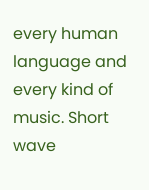every human language and every kind of music. Short wave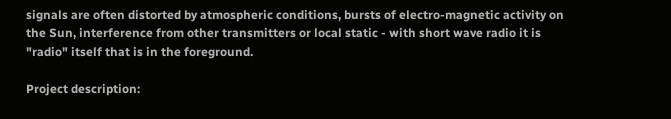signals are often distorted by atmospheric conditions, bursts of electro-magnetic activity on the Sun, interference from other transmitters or local static - with short wave radio it is "radio" itself that is in the foreground.

Project description: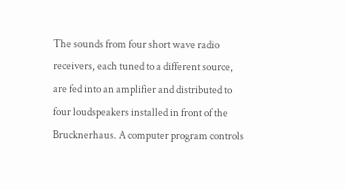The sounds from four short wave radio receivers, each tuned to a different source, are fed into an amplifier and distributed to four loudspeakers installed in front of the Brucknerhaus. A computer program controls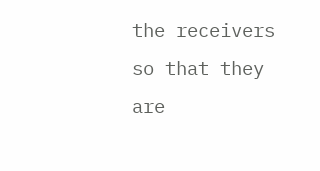the receivers so that they are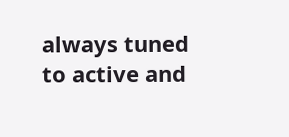always tuned to active and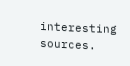interesting sources.